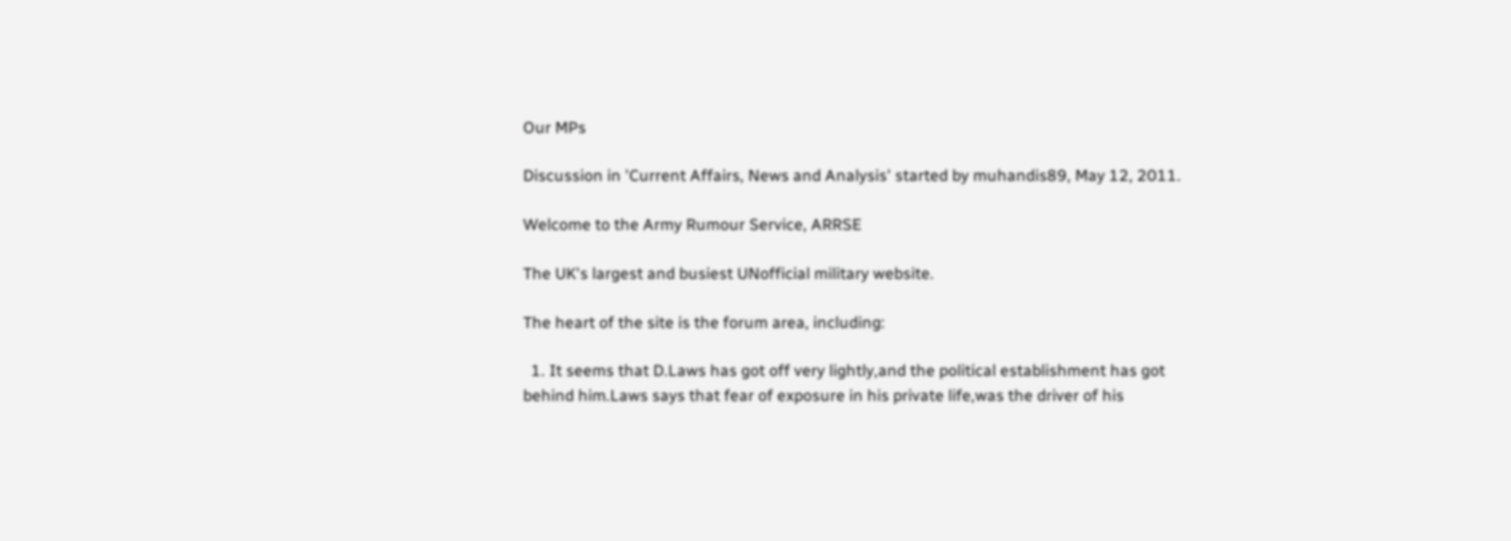Our MPs

Discussion in 'Current Affairs, News and Analysis' started by muhandis89, May 12, 2011.

Welcome to the Army Rumour Service, ARRSE

The UK's largest and busiest UNofficial military website.

The heart of the site is the forum area, including:

  1. It seems that D.Laws has got off very lightly,and the political establishment has got behind him.Laws says that fear of exposure in his private life,was the driver of his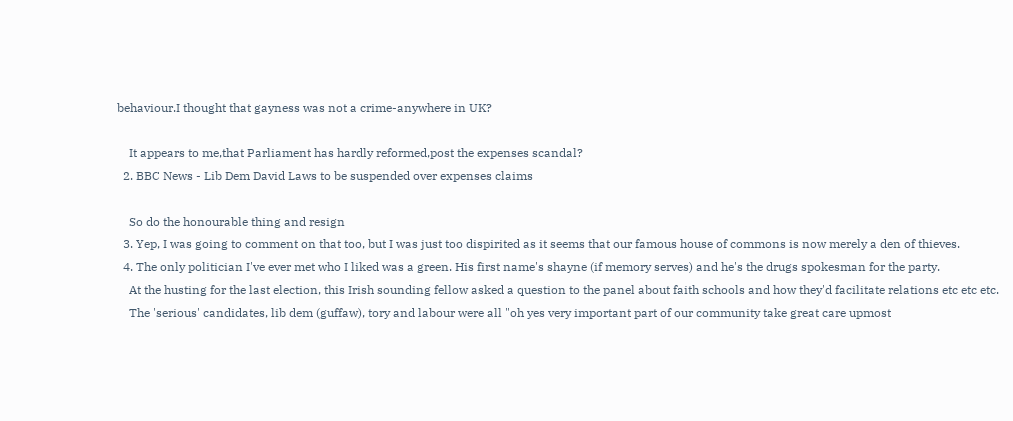behaviour.I thought that gayness was not a crime-anywhere in UK?

    It appears to me,that Parliament has hardly reformed,post the expenses scandal?
  2. BBC News - Lib Dem David Laws to be suspended over expenses claims

    So do the honourable thing and resign
  3. Yep, I was going to comment on that too, but I was just too dispirited as it seems that our famous house of commons is now merely a den of thieves.
  4. The only politician I've ever met who I liked was a green. His first name's shayne (if memory serves) and he's the drugs spokesman for the party.
    At the husting for the last election, this Irish sounding fellow asked a question to the panel about faith schools and how they'd facilitate relations etc etc etc.
    The 'serious' candidates, lib dem (guffaw), tory and labour were all "oh yes very important part of our community take great care upmost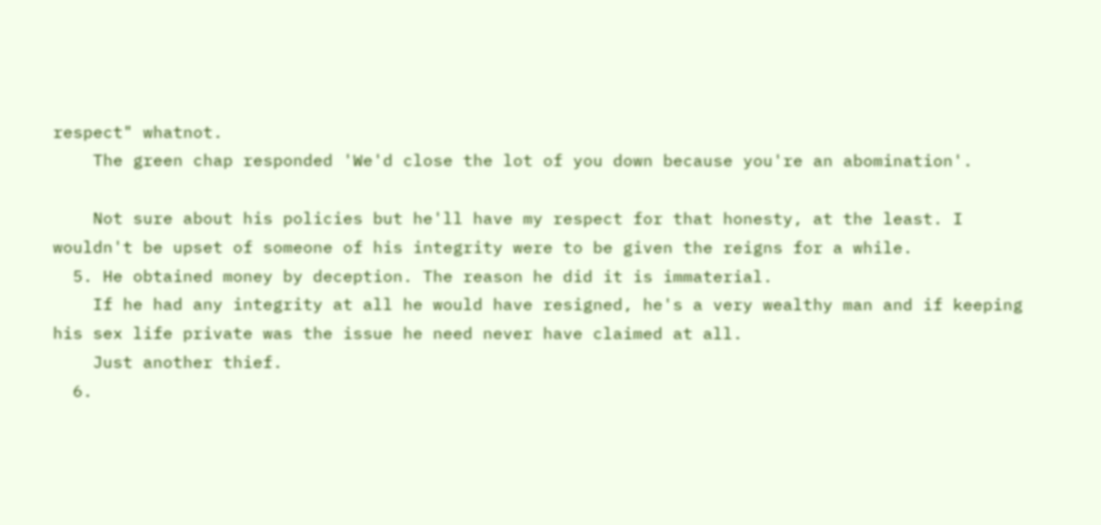respect" whatnot.
    The green chap responded 'We'd close the lot of you down because you're an abomination'.

    Not sure about his policies but he'll have my respect for that honesty, at the least. I wouldn't be upset of someone of his integrity were to be given the reigns for a while.
  5. He obtained money by deception. The reason he did it is immaterial.
    If he had any integrity at all he would have resigned, he's a very wealthy man and if keeping his sex life private was the issue he need never have claimed at all.
    Just another thief.
  6.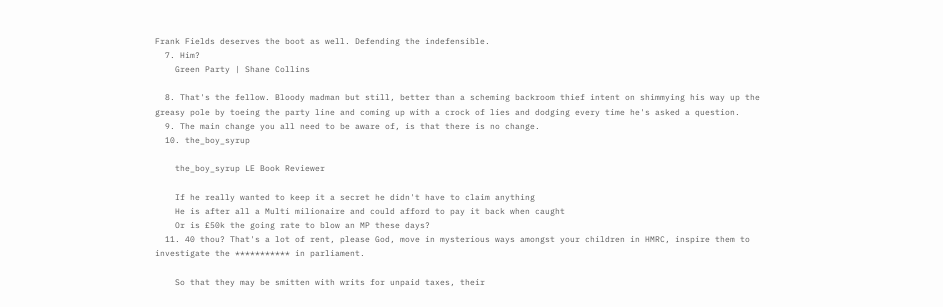Frank Fields deserves the boot as well. Defending the indefensible.
  7. Him?
    Green Party | Shane Collins

  8. That's the fellow. Bloody madman but still, better than a scheming backroom thief intent on shimmying his way up the greasy pole by toeing the party line and coming up with a crock of lies and dodging every time he's asked a question.
  9. The main change you all need to be aware of, is that there is no change.
  10. the_boy_syrup

    the_boy_syrup LE Book Reviewer

    If he really wanted to keep it a secret he didn't have to claim anything
    He is after all a Multi milionaire and could afford to pay it back when caught
    Or is £50k the going rate to blow an MP these days?
  11. 40 thou? That's a lot of rent, please God, move in mysterious ways amongst your children in HMRC, inspire them to investigate the *********** in parliament.

    So that they may be smitten with writs for unpaid taxes, their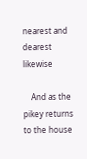nearest and dearest likewise

    And as the pikey returns to the house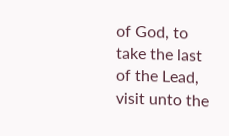of God, to take the last of the Lead, visit unto the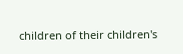children of their children's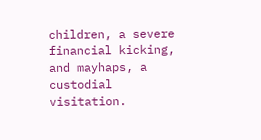children, a severe financial kicking, and mayhaps, a custodial visitation.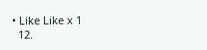• Like Like x 1
  12.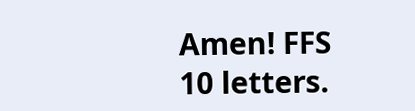Amen! FFS 10 letters.